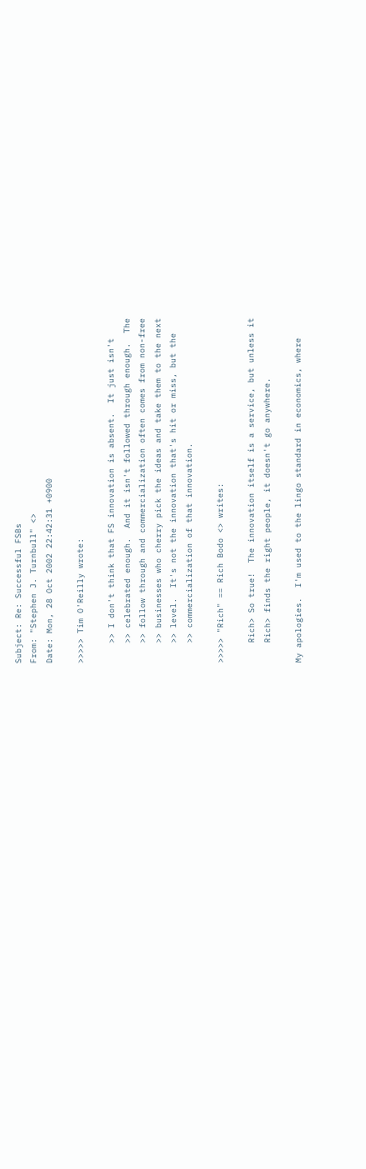Subject: Re: Successful FSBs
From: "Stephen J. Turnbull" <>
Date: Mon, 28 Oct 2002 22:42:31 +0900

>>>>> Tim O'Reilly wrote:

    >> I don't think that FS innovation is absent.  It just isn't
    >> celebrated enough.  And it isn't followed through enough.  The
    >> follow through and commercialization often comes from non-free
    >> businesses who cherry pick the ideas and take them to the next
    >> level.  It's not the innovation that's hit or miss, but the
    >> commercialization of that innovation.

>>>>> "Rich" == Rich Bodo <> writes:

    Rich> So true!  The innovation itself is a service, but unless it
    Rich> finds the right people, it doesn't go anywhere.

My apologies.  I'm used to the lingo standard in economics, where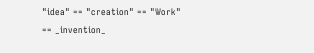"idea" == "creation" == "Work" == _invention_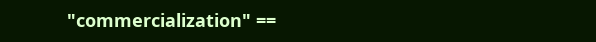"commercialization" ==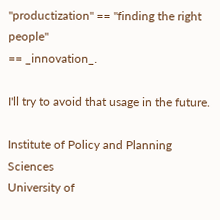"productization" == "finding the right people"
== _innovation_.

I'll try to avoid that usage in the future.

Institute of Policy and Planning Sciences
University of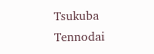Tsukuba                    Tennodai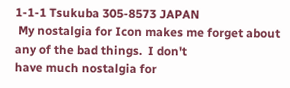1-1-1 Tsukuba 305-8573 JAPAN
 My nostalgia for Icon makes me forget about any of the bad things.  I don't
have much nostalgia for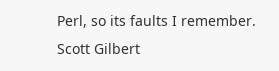Perl, so its faults I remember.  Scott Gilbert